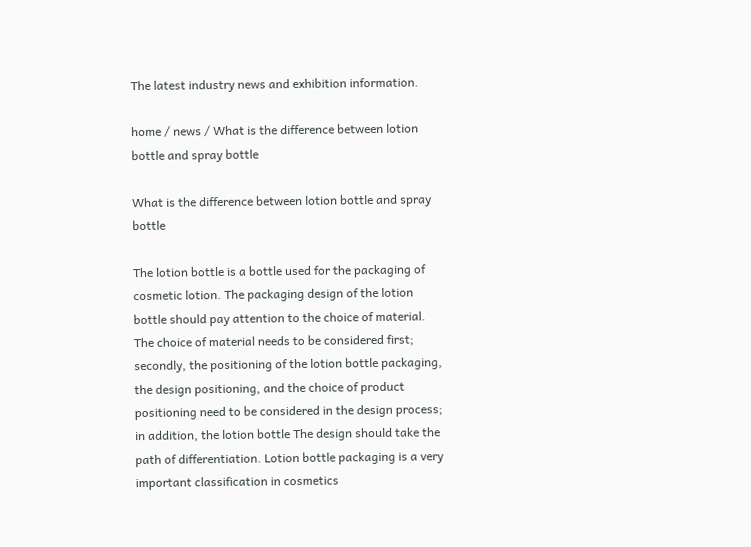The latest industry news and exhibition information.

home / news / What is the difference between lotion bottle and spray bottle

What is the difference between lotion bottle and spray bottle

The lotion bottle is a bottle used for the packaging of cosmetic lotion. The packaging design of the lotion bottle should pay attention to the choice of material.
The choice of material needs to be considered first; secondly, the positioning of the lotion bottle packaging, the design positioning, and the choice of product positioning need to be considered in the design process; in addition, the lotion bottle The design should take the path of differentiation. Lotion bottle packaging is a very important classification in cosmetics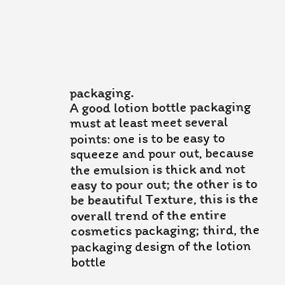packaging.
A good lotion bottle packaging must at least meet several points: one is to be easy to squeeze and pour out, because the emulsion is thick and not easy to pour out; the other is to be beautiful Texture, this is the overall trend of the entire cosmetics packaging; third, the packaging design of the lotion bottle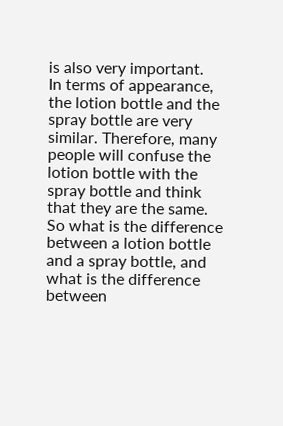is also very important.
In terms of appearance, the lotion bottle and the spray bottle are very similar. Therefore, many people will confuse the lotion bottle with the spray bottle and think that they are the same.
So what is the difference between a lotion bottle and a spray bottle, and what is the difference between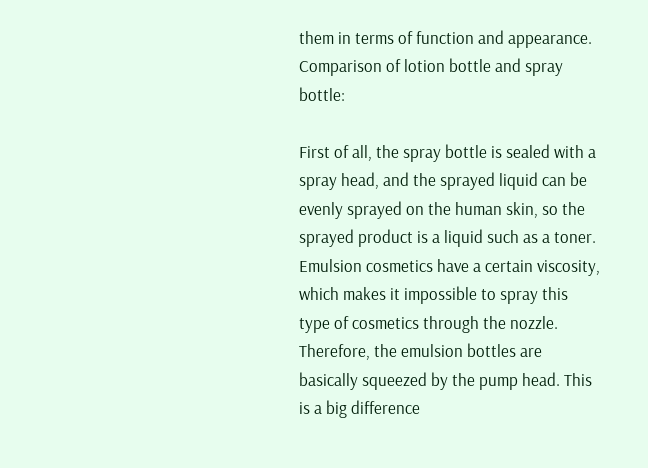them in terms of function and appearance.
Comparison of lotion bottle and spray bottle:

First of all, the spray bottle is sealed with a spray head, and the sprayed liquid can be evenly sprayed on the human skin, so the sprayed product is a liquid such as a toner. Emulsion cosmetics have a certain viscosity, which makes it impossible to spray this type of cosmetics through the nozzle. Therefore, the emulsion bottles are basically squeezed by the pump head. This is a big difference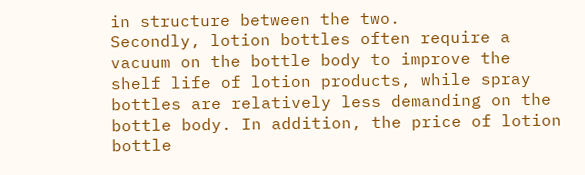in structure between the two.
Secondly, lotion bottles often require a vacuum on the bottle body to improve the shelf life of lotion products, while spray bottles are relatively less demanding on the bottle body. In addition, the price of lotion bottle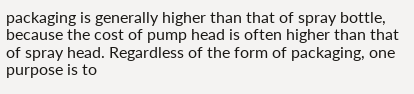packaging is generally higher than that of spray bottle, because the cost of pump head is often higher than that of spray head. Regardless of the form of packaging, one purpose is to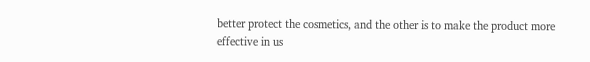better protect the cosmetics, and the other is to make the product more effective in us